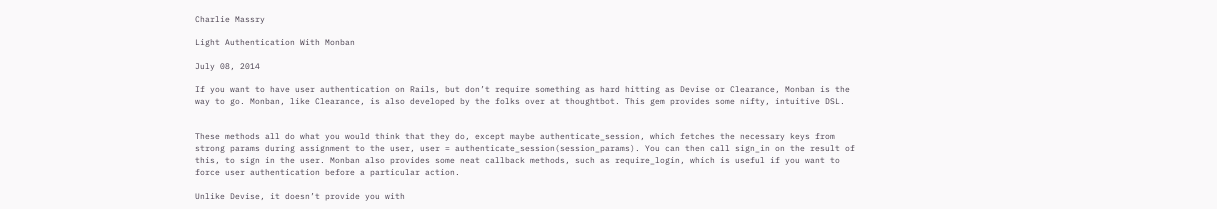Charlie Massry

Light Authentication With Monban

July 08, 2014

If you want to have user authentication on Rails, but don’t require something as hard hitting as Devise or Clearance, Monban is the way to go. Monban, like Clearance, is also developed by the folks over at thoughtbot. This gem provides some nifty, intuitive DSL.


These methods all do what you would think that they do, except maybe authenticate_session, which fetches the necessary keys from strong params during assignment to the user, user = authenticate_session(session_params). You can then call sign_in on the result of this, to sign in the user. Monban also provides some neat callback methods, such as require_login, which is useful if you want to force user authentication before a particular action.

Unlike Devise, it doesn’t provide you with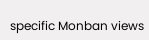specific Monban views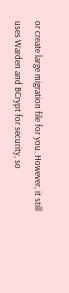or create large migration file for you. However, it still uses Warden and BCrypt for security, so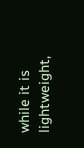while it is lightweight,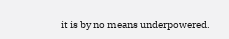it is by no means underpowered.